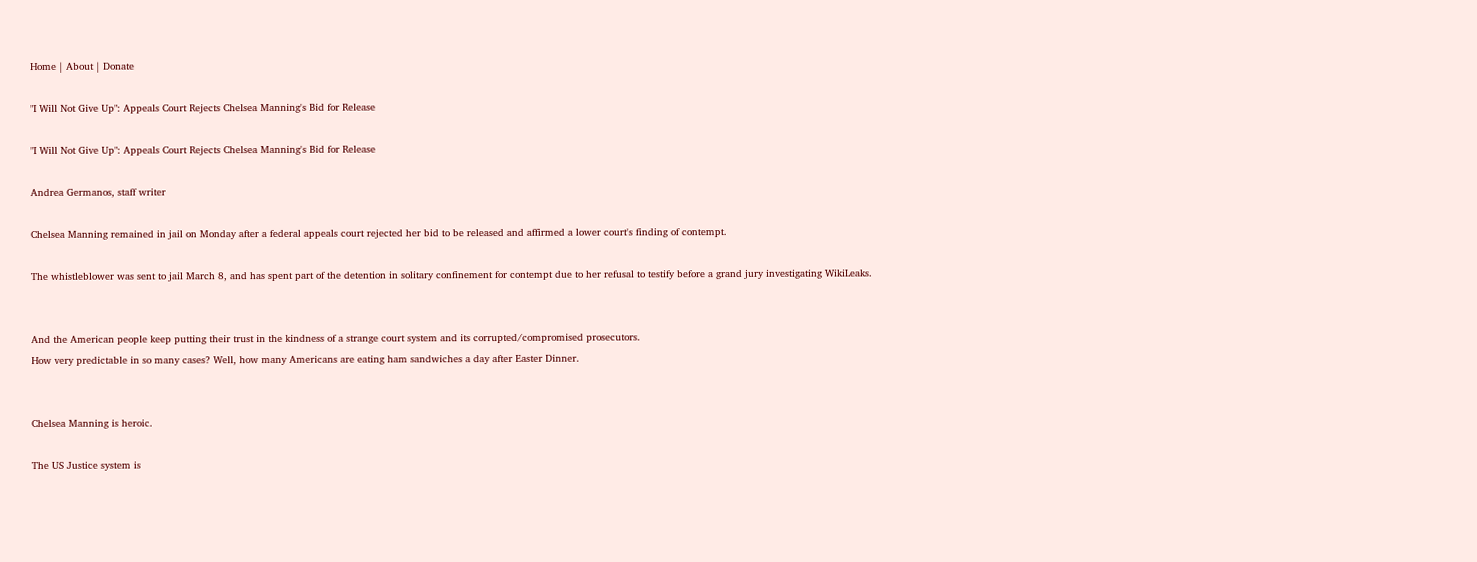Home | About | Donate

"I Will Not Give Up": Appeals Court Rejects Chelsea Manning's Bid for Release

"I Will Not Give Up": Appeals Court Rejects Chelsea Manning's Bid for Release

Andrea Germanos, staff writer

Chelsea Manning remained in jail on Monday after a federal appeals court rejected her bid to be released and affirmed a lower court's finding of contempt.

The whistleblower was sent to jail March 8, and has spent part of the detention in solitary confinement for contempt due to her refusal to testify before a grand jury investigating WikiLeaks.


And the American people keep putting their trust in the kindness of a strange court system and its corrupted/compromised prosecutors.
How very predictable in so many cases? Well, how many Americans are eating ham sandwiches a day after Easter Dinner.


Chelsea Manning is heroic.

The US Justice system is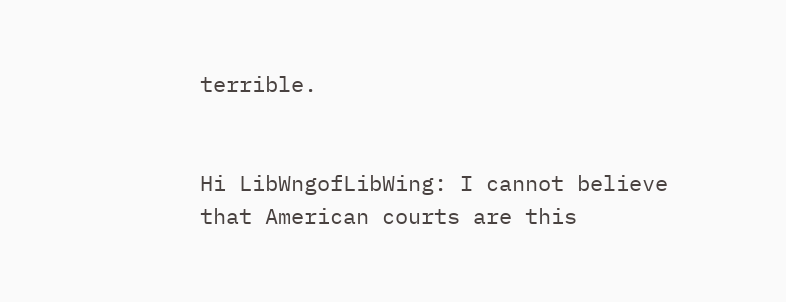terrible.


Hi LibWngofLibWing: I cannot believe that American courts are this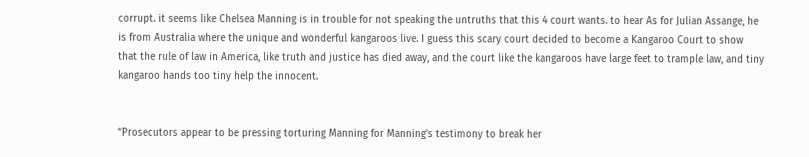corrupt. it seems like Chelsea Manning is in trouble for not speaking the untruths that this 4 court wants. to hear As for Julian Assange, he is from Australia where the unique and wonderful kangaroos live. I guess this scary court decided to become a Kangaroo Court to show that the rule of law in America, like truth and justice has died away, and the court like the kangaroos have large feet to trample law, and tiny kangaroo hands too tiny help the innocent.


“Prosecutors appear to be pressing torturing Manning for Manning’s testimony to break her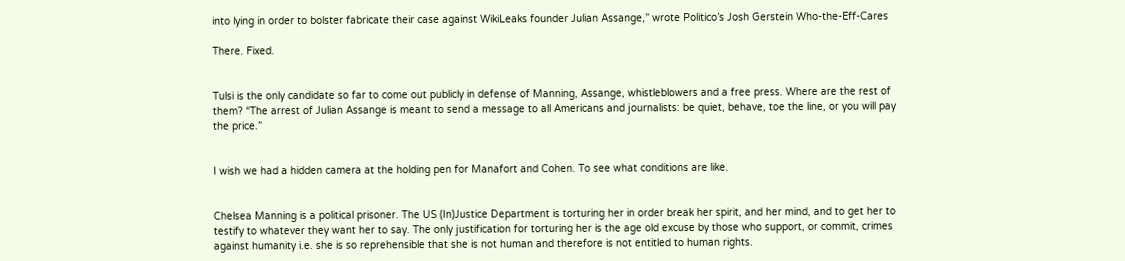into lying in order to bolster fabricate their case against WikiLeaks founder Julian Assange,” wrote Politico’s Josh Gerstein Who-the-Eff-Cares

There. Fixed.


Tulsi is the only candidate so far to come out publicly in defense of Manning, Assange, whistleblowers and a free press. Where are the rest of them? “The arrest of Julian Assange is meant to send a message to all Americans and journalists: be quiet, behave, toe the line, or you will pay the price.”


I wish we had a hidden camera at the holding pen for Manafort and Cohen. To see what conditions are like.


Chelsea Manning is a political prisoner. The US (In)Justice Department is torturing her in order break her spirit, and her mind, and to get her to testify to whatever they want her to say. The only justification for torturing her is the age old excuse by those who support, or commit, crimes against humanity i.e. she is so reprehensible that she is not human and therefore is not entitled to human rights.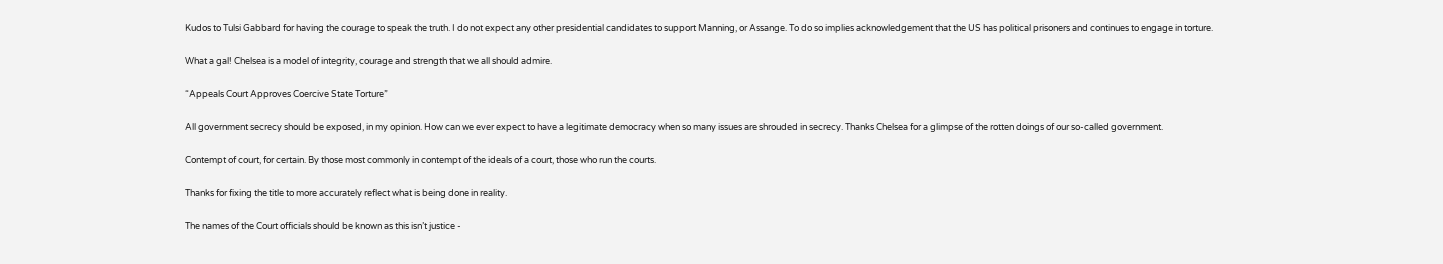Kudos to Tulsi Gabbard for having the courage to speak the truth. I do not expect any other presidential candidates to support Manning, or Assange. To do so implies acknowledgement that the US has political prisoners and continues to engage in torture.


What a gal! Chelsea is a model of integrity, courage and strength that we all should admire.


“Appeals Court Approves Coercive State Torture”


All government secrecy should be exposed, in my opinion. How can we ever expect to have a legitimate democracy when so many issues are shrouded in secrecy. Thanks Chelsea for a glimpse of the rotten doings of our so-called government.


Contempt of court, for certain. By those most commonly in contempt of the ideals of a court, those who run the courts.


Thanks for fixing the title to more accurately reflect what is being done in reality.


The names of the Court officials should be known as this isn’t justice -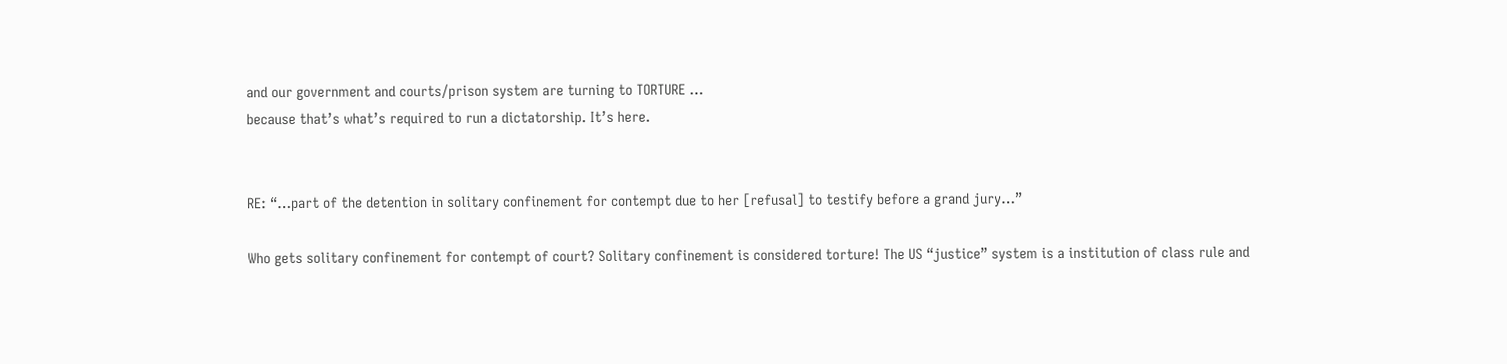and our government and courts/prison system are turning to TORTURE …
because that’s what’s required to run a dictatorship. It’s here.


RE: “…part of the detention in solitary confinement for contempt due to her [refusal] to testify before a grand jury…”

Who gets solitary confinement for contempt of court? Solitary confinement is considered torture! The US “justice” system is a institution of class rule and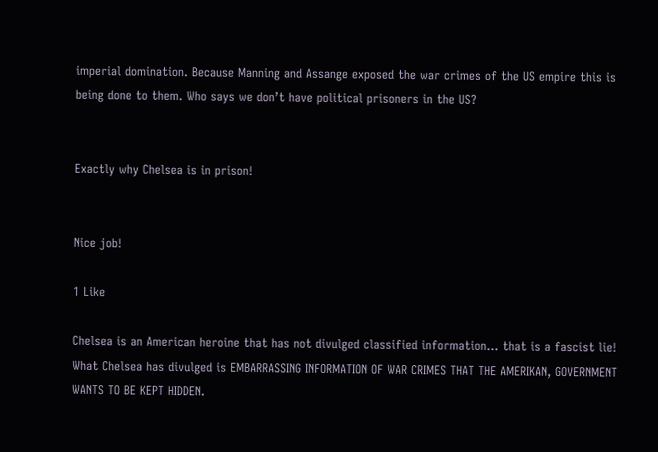imperial domination. Because Manning and Assange exposed the war crimes of the US empire this is being done to them. Who says we don’t have political prisoners in the US?


Exactly why Chelsea is in prison!


Nice job!

1 Like

Chelsea is an American heroine that has not divulged classified information… that is a fascist lie! What Chelsea has divulged is EMBARRASSING INFORMATION OF WAR CRIMES THAT THE AMERIKAN, GOVERNMENT WANTS TO BE KEPT HIDDEN.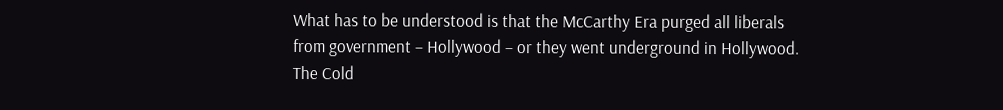What has to be understood is that the McCarthy Era purged all liberals
from government – Hollywood – or they went underground in Hollywood.
The Cold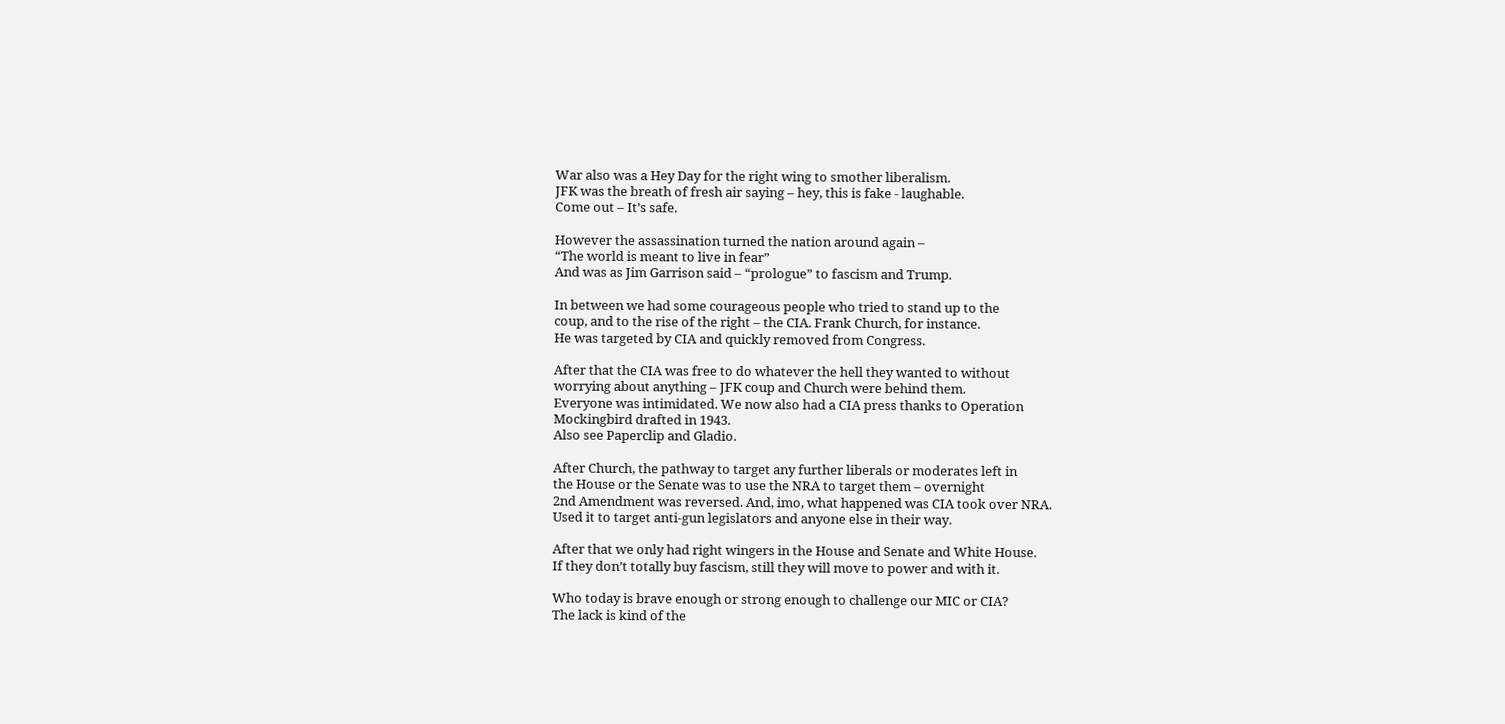War also was a Hey Day for the right wing to smother liberalism.
JFK was the breath of fresh air saying – hey, this is fake - laughable.
Come out – It’s safe.

However the assassination turned the nation around again –
“The world is meant to live in fear”
And was as Jim Garrison said – “prologue” to fascism and Trump.

In between we had some courageous people who tried to stand up to the
coup, and to the rise of the right – the CIA. Frank Church, for instance.
He was targeted by CIA and quickly removed from Congress.

After that the CIA was free to do whatever the hell they wanted to without
worrying about anything – JFK coup and Church were behind them.
Everyone was intimidated. We now also had a CIA press thanks to Operation
Mockingbird drafted in 1943.
Also see Paperclip and Gladio.

After Church, the pathway to target any further liberals or moderates left in
the House or the Senate was to use the NRA to target them – overnight
2nd Amendment was reversed. And, imo, what happened was CIA took over NRA.
Used it to target anti-gun legislators and anyone else in their way.

After that we only had right wingers in the House and Senate and White House.
If they don’t totally buy fascism, still they will move to power and with it.

Who today is brave enough or strong enough to challenge our MIC or CIA?
The lack is kind of the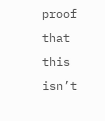proof that this isn’t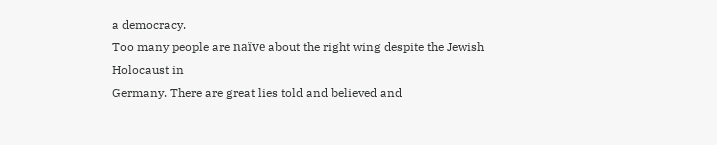a democracy.
Too many people are naïve about the right wing despite the Jewish Holocaust in
Germany. There are great lies told and believed and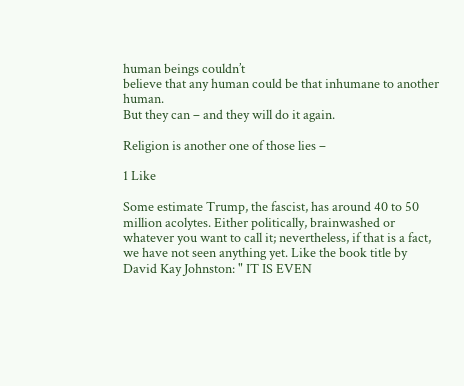human beings couldn’t
believe that any human could be that inhumane to another human.
But they can – and they will do it again.

Religion is another one of those lies –

1 Like

Some estimate Trump, the fascist, has around 40 to 50 million acolytes. Either politically, brainwashed or whatever you want to call it; nevertheless, if that is a fact, we have not seen anything yet. Like the book title by David Kay Johnston: " IT IS EVEN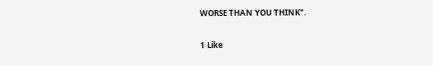WORSE THAN YOU THINK".

1 Like